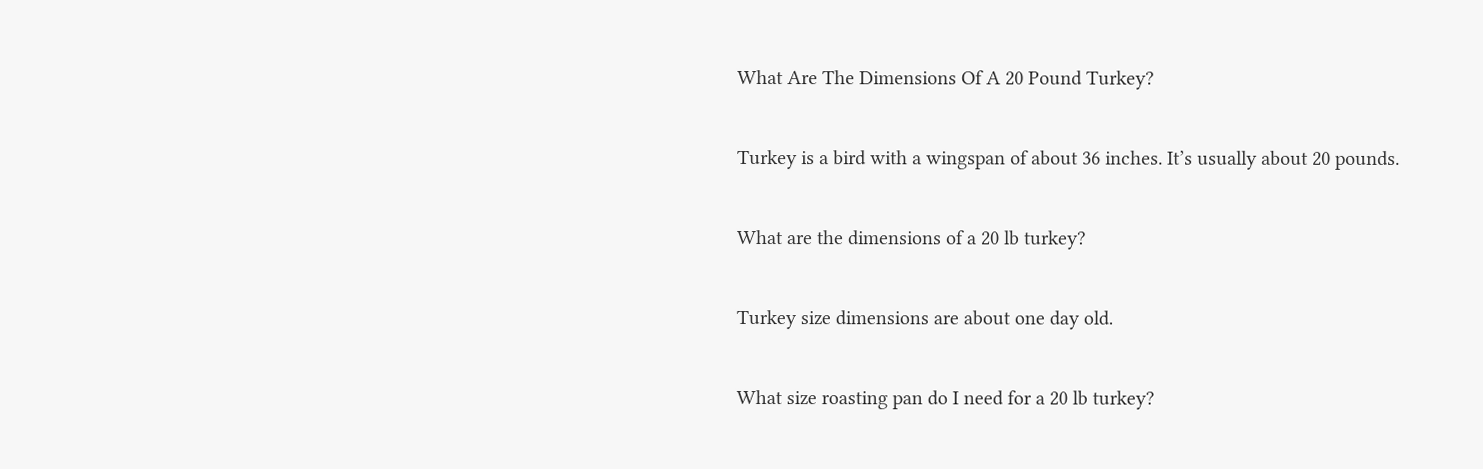What Are The Dimensions Of A 20 Pound Turkey?

Turkey is a bird with a wingspan of about 36 inches. It’s usually about 20 pounds.

What are the dimensions of a 20 lb turkey?

Turkey size dimensions are about one day old.

What size roasting pan do I need for a 20 lb turkey?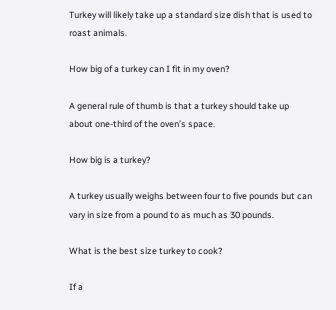Turkey will likely take up a standard size dish that is used to roast animals.

How big of a turkey can I fit in my oven?

A general rule of thumb is that a turkey should take up about one-third of the oven’s space.

How big is a turkey?

A turkey usually weighs between four to five pounds but can vary in size from a pound to as much as 30 pounds.

What is the best size turkey to cook?

If a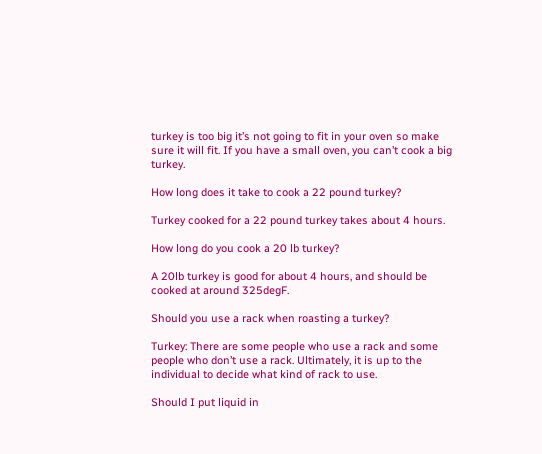turkey is too big it’s not going to fit in your oven so make sure it will fit. If you have a small oven, you can’t cook a big turkey.

How long does it take to cook a 22 pound turkey?

Turkey cooked for a 22 pound turkey takes about 4 hours.

How long do you cook a 20 lb turkey?

A 20lb turkey is good for about 4 hours, and should be cooked at around 325degF.

Should you use a rack when roasting a turkey?

Turkey: There are some people who use a rack and some people who don’t use a rack. Ultimately, it is up to the individual to decide what kind of rack to use.

Should I put liquid in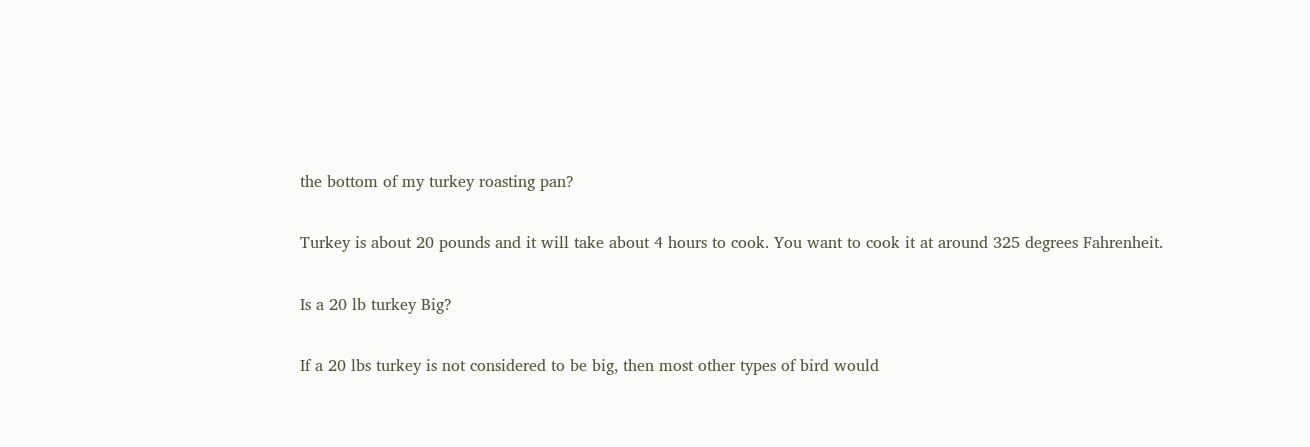the bottom of my turkey roasting pan?

Turkey is about 20 pounds and it will take about 4 hours to cook. You want to cook it at around 325 degrees Fahrenheit.

Is a 20 lb turkey Big?

If a 20 lbs turkey is not considered to be big, then most other types of bird would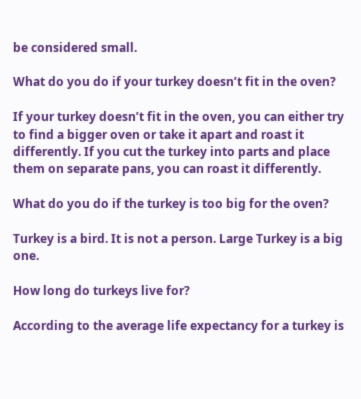be considered small.

What do you do if your turkey doesn’t fit in the oven?

If your turkey doesn’t fit in the oven, you can either try to find a bigger oven or take it apart and roast it differently. If you cut the turkey into parts and place them on separate pans, you can roast it differently.

What do you do if the turkey is too big for the oven?

Turkey is a bird. It is not a person. Large Turkey is a big one.

How long do turkeys live for?

According to the average life expectancy for a turkey is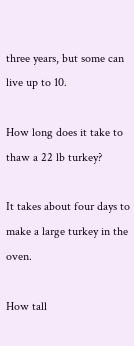three years, but some can live up to 10.

How long does it take to thaw a 22 lb turkey?

It takes about four days to make a large turkey in the oven.

How tall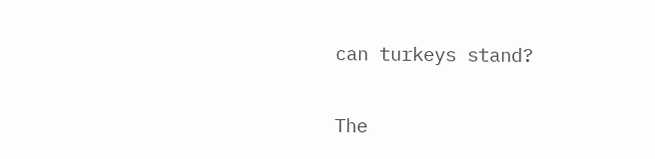can turkeys stand?

The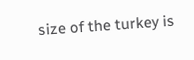size of the turkey is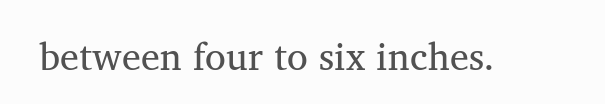between four to six inches.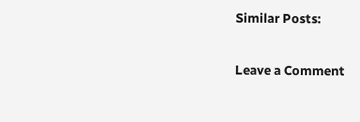Similar Posts:

Leave a Comment